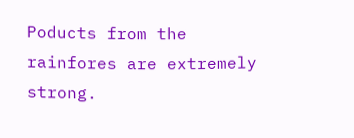Poducts from the rainfores are extremely strong.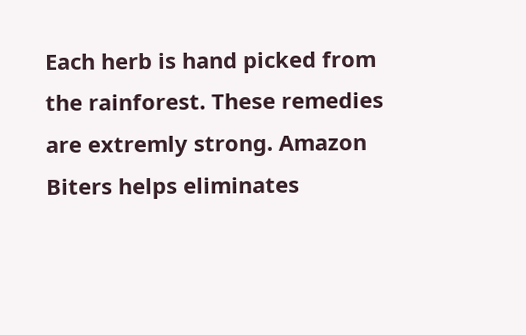Each herb is hand picked from the rainforest. These remedies are extremly strong. Amazon Biters helps eliminates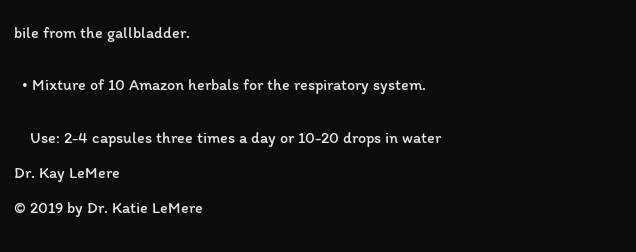bile from the gallbladder.


  • Mixture of 10 Amazon herbals for the respiratory system.


    Use: 2-4 capsules three times a day or 10-20 drops in water

Dr. Kay LeMere

© 2019 by Dr. Katie LeMere